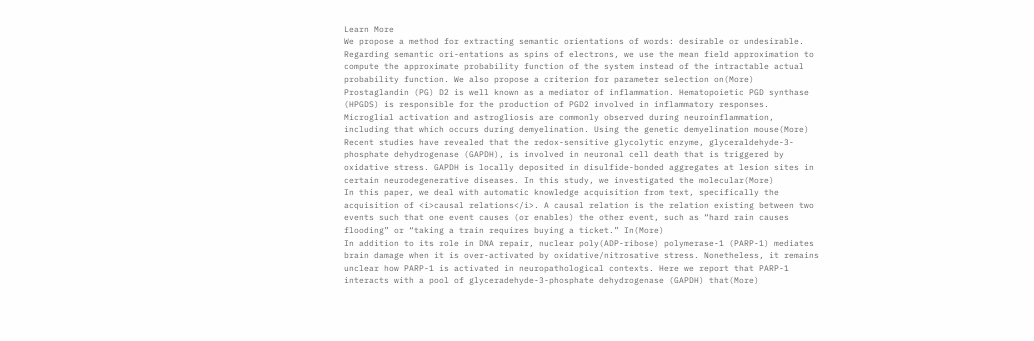Learn More
We propose a method for extracting semantic orientations of words: desirable or undesirable. Regarding semantic ori-entations as spins of electrons, we use the mean field approximation to compute the approximate probability function of the system instead of the intractable actual probability function. We also propose a criterion for parameter selection on(More)
Prostaglandin (PG) D2 is well known as a mediator of inflammation. Hematopoietic PGD synthase (HPGDS) is responsible for the production of PGD2 involved in inflammatory responses. Microglial activation and astrogliosis are commonly observed during neuroinflammation, including that which occurs during demyelination. Using the genetic demyelination mouse(More)
Recent studies have revealed that the redox-sensitive glycolytic enzyme, glyceraldehyde-3-phosphate dehydrogenase (GAPDH), is involved in neuronal cell death that is triggered by oxidative stress. GAPDH is locally deposited in disulfide-bonded aggregates at lesion sites in certain neurodegenerative diseases. In this study, we investigated the molecular(More)
In this paper, we deal with automatic knowledge acquisition from text, specifically the acquisition of <i>causal relations</i>. A causal relation is the relation existing between two events such that one event causes (or enables) the other event, such as “hard rain causes flooding” or “taking a train requires buying a ticket.” In(More)
In addition to its role in DNA repair, nuclear poly(ADP-ribose) polymerase-1 (PARP-1) mediates brain damage when it is over-activated by oxidative/nitrosative stress. Nonetheless, it remains unclear how PARP-1 is activated in neuropathological contexts. Here we report that PARP-1 interacts with a pool of glyceradehyde-3-phosphate dehydrogenase (GAPDH) that(More)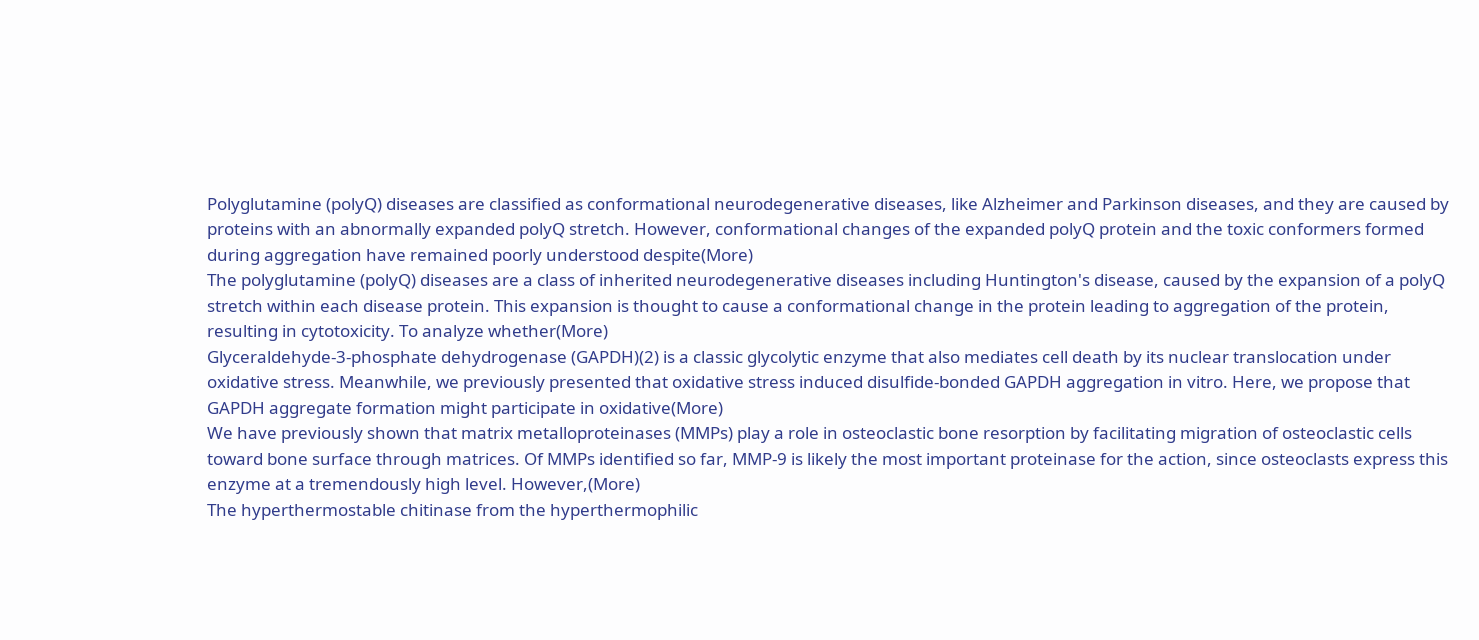Polyglutamine (polyQ) diseases are classified as conformational neurodegenerative diseases, like Alzheimer and Parkinson diseases, and they are caused by proteins with an abnormally expanded polyQ stretch. However, conformational changes of the expanded polyQ protein and the toxic conformers formed during aggregation have remained poorly understood despite(More)
The polyglutamine (polyQ) diseases are a class of inherited neurodegenerative diseases including Huntington's disease, caused by the expansion of a polyQ stretch within each disease protein. This expansion is thought to cause a conformational change in the protein leading to aggregation of the protein, resulting in cytotoxicity. To analyze whether(More)
Glyceraldehyde-3-phosphate dehydrogenase (GAPDH)(2) is a classic glycolytic enzyme that also mediates cell death by its nuclear translocation under oxidative stress. Meanwhile, we previously presented that oxidative stress induced disulfide-bonded GAPDH aggregation in vitro. Here, we propose that GAPDH aggregate formation might participate in oxidative(More)
We have previously shown that matrix metalloproteinases (MMPs) play a role in osteoclastic bone resorption by facilitating migration of osteoclastic cells toward bone surface through matrices. Of MMPs identified so far, MMP-9 is likely the most important proteinase for the action, since osteoclasts express this enzyme at a tremendously high level. However,(More)
The hyperthermostable chitinase from the hyperthermophilic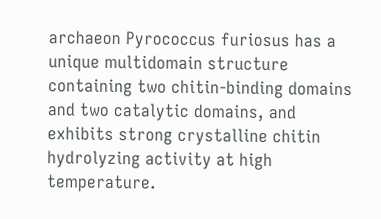archaeon Pyrococcus furiosus has a unique multidomain structure containing two chitin-binding domains and two catalytic domains, and exhibits strong crystalline chitin hydrolyzing activity at high temperature.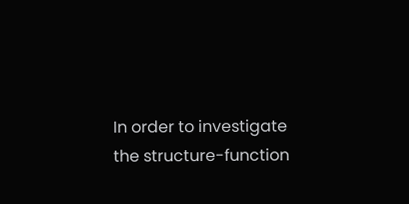In order to investigate the structure-function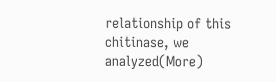relationship of this chitinase, we analyzed(More)